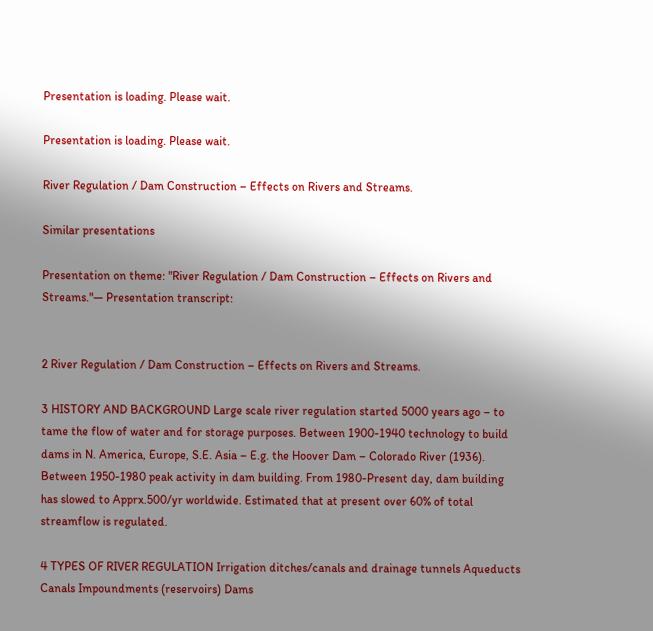Presentation is loading. Please wait.

Presentation is loading. Please wait.

River Regulation / Dam Construction – Effects on Rivers and Streams.

Similar presentations

Presentation on theme: "River Regulation / Dam Construction – Effects on Rivers and Streams."— Presentation transcript:


2 River Regulation / Dam Construction – Effects on Rivers and Streams.

3 HISTORY AND BACKGROUND Large scale river regulation started 5000 years ago – to tame the flow of water and for storage purposes. Between 1900-1940 technology to build dams in N. America, Europe, S.E. Asia – E.g. the Hoover Dam – Colorado River (1936). Between 1950-1980 peak activity in dam building. From 1980-Present day, dam building has slowed to Apprx.500/yr worldwide. Estimated that at present over 60% of total streamflow is regulated.

4 TYPES OF RIVER REGULATION Irrigation ditches/canals and drainage tunnels Aqueducts Canals Impoundments (reservoirs) Dams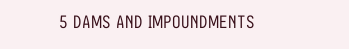5 DAMS AND IMPOUNDMENTS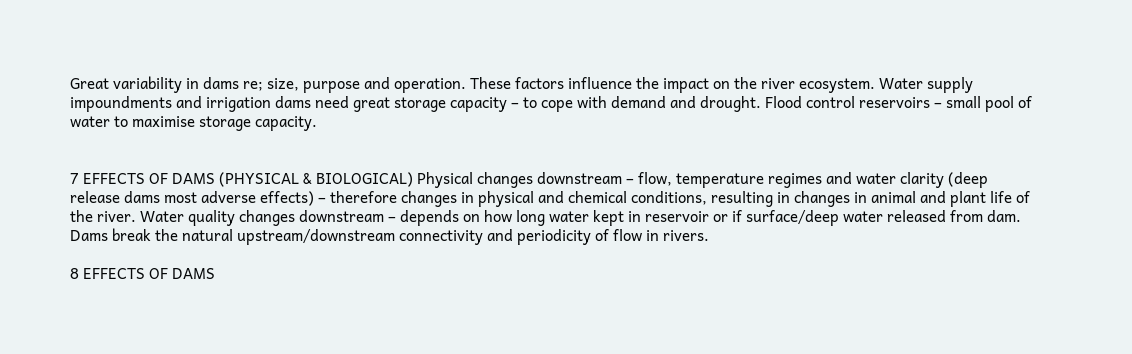Great variability in dams re; size, purpose and operation. These factors influence the impact on the river ecosystem. Water supply impoundments and irrigation dams need great storage capacity – to cope with demand and drought. Flood control reservoirs – small pool of water to maximise storage capacity.


7 EFFECTS OF DAMS (PHYSICAL & BIOLOGICAL) Physical changes downstream – flow, temperature regimes and water clarity (deep release dams most adverse effects) – therefore changes in physical and chemical conditions, resulting in changes in animal and plant life of the river. Water quality changes downstream – depends on how long water kept in reservoir or if surface/deep water released from dam. Dams break the natural upstream/downstream connectivity and periodicity of flow in rivers.

8 EFFECTS OF DAMS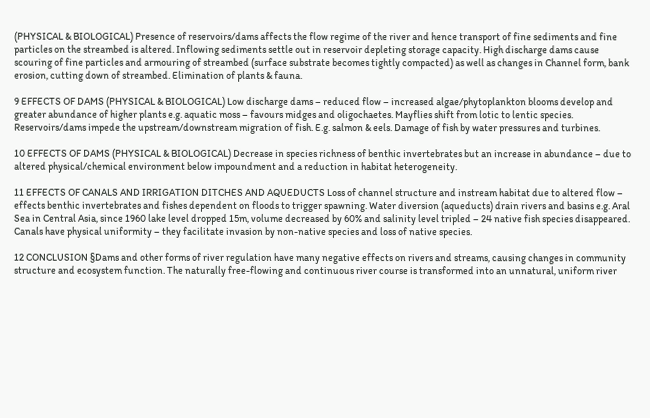(PHYSICAL & BIOLOGICAL) Presence of reservoirs/dams affects the flow regime of the river and hence transport of fine sediments and fine particles on the streambed is altered. Inflowing sediments settle out in reservoir depleting storage capacity. High discharge dams cause scouring of fine particles and armouring of streambed (surface substrate becomes tightly compacted) as well as changes in Channel form, bank erosion, cutting down of streambed. Elimination of plants & fauna.

9 EFFECTS OF DAMS (PHYSICAL & BIOLOGICAL) Low discharge dams – reduced flow – increased algae/phytoplankton blooms develop and greater abundance of higher plants e.g. aquatic moss – favours midges and oligochaetes. Mayflies shift from lotic to lentic species. Reservoirs/dams impede the upstream/downstream migration of fish. E.g. salmon & eels. Damage of fish by water pressures and turbines.

10 EFFECTS OF DAMS (PHYSICAL & BIOLOGICAL) Decrease in species richness of benthic invertebrates but an increase in abundance – due to altered physical/chemical environment below impoundment and a reduction in habitat heterogeneity.

11 EFFECTS OF CANALS AND IRRIGATION DITCHES AND AQUEDUCTS Loss of channel structure and instream habitat due to altered flow – effects benthic invertebrates and fishes dependent on floods to trigger spawning. Water diversion (aqueducts) drain rivers and basins e.g. Aral Sea in Central Asia, since 1960 lake level dropped 15m, volume decreased by 60% and salinity level tripled – 24 native fish species disappeared. Canals have physical uniformity – they facilitate invasion by non-native species and loss of native species.

12 CONCLUSION §Dams and other forms of river regulation have many negative effects on rivers and streams, causing changes in community structure and ecosystem function. The naturally free-flowing and continuous river course is transformed into an unnatural, uniform river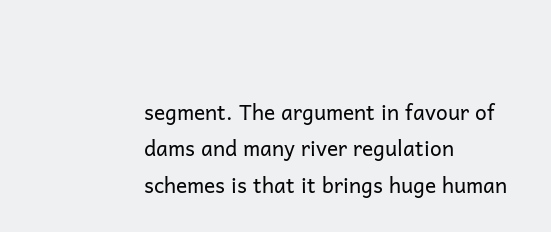segment. The argument in favour of dams and many river regulation schemes is that it brings huge human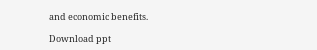and economic benefits.

Download ppt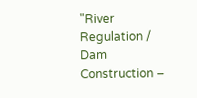"River Regulation / Dam Construction –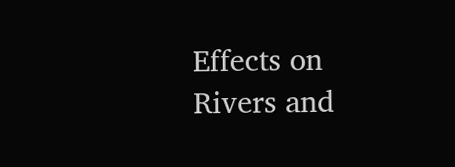Effects on Rivers and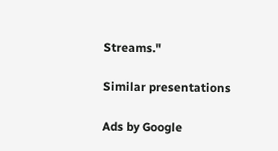Streams."

Similar presentations

Ads by Google